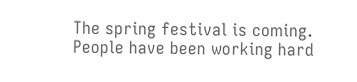The spring festival is coming. People have been working hard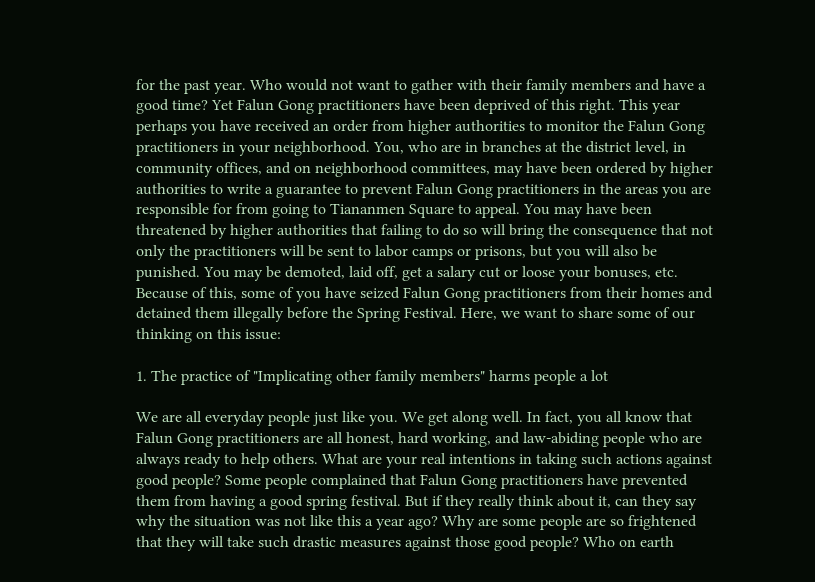for the past year. Who would not want to gather with their family members and have a good time? Yet Falun Gong practitioners have been deprived of this right. This year perhaps you have received an order from higher authorities to monitor the Falun Gong practitioners in your neighborhood. You, who are in branches at the district level, in community offices, and on neighborhood committees, may have been ordered by higher authorities to write a guarantee to prevent Falun Gong practitioners in the areas you are responsible for from going to Tiananmen Square to appeal. You may have been threatened by higher authorities that failing to do so will bring the consequence that not only the practitioners will be sent to labor camps or prisons, but you will also be punished. You may be demoted, laid off, get a salary cut or loose your bonuses, etc. Because of this, some of you have seized Falun Gong practitioners from their homes and detained them illegally before the Spring Festival. Here, we want to share some of our thinking on this issue:

1. The practice of "Implicating other family members" harms people a lot

We are all everyday people just like you. We get along well. In fact, you all know that Falun Gong practitioners are all honest, hard working, and law-abiding people who are always ready to help others. What are your real intentions in taking such actions against good people? Some people complained that Falun Gong practitioners have prevented them from having a good spring festival. But if they really think about it, can they say why the situation was not like this a year ago? Why are some people are so frightened that they will take such drastic measures against those good people? Who on earth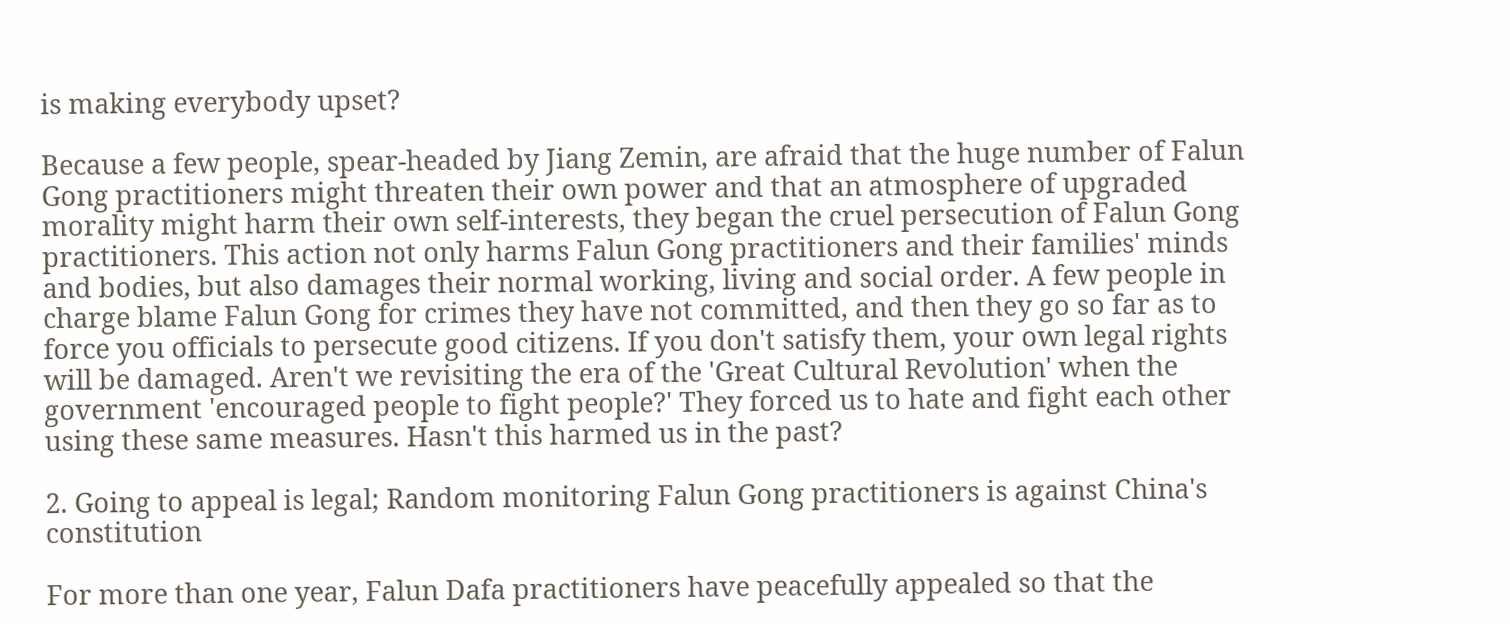is making everybody upset?

Because a few people, spear-headed by Jiang Zemin, are afraid that the huge number of Falun Gong practitioners might threaten their own power and that an atmosphere of upgraded morality might harm their own self-interests, they began the cruel persecution of Falun Gong practitioners. This action not only harms Falun Gong practitioners and their families' minds and bodies, but also damages their normal working, living and social order. A few people in charge blame Falun Gong for crimes they have not committed, and then they go so far as to force you officials to persecute good citizens. If you don't satisfy them, your own legal rights will be damaged. Aren't we revisiting the era of the 'Great Cultural Revolution' when the government 'encouraged people to fight people?' They forced us to hate and fight each other using these same measures. Hasn't this harmed us in the past?

2. Going to appeal is legal; Random monitoring Falun Gong practitioners is against China's constitution

For more than one year, Falun Dafa practitioners have peacefully appealed so that the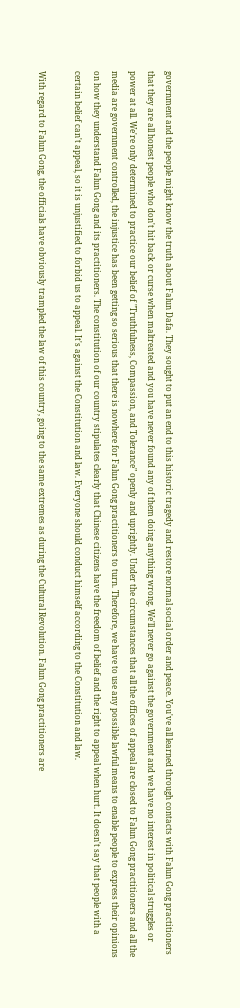government and the people might know the truth about Falun Dafa. They sought to put an end to this historic tragedy and restore normal social order and peace. You've all learned through contacts with Falun Gong practitioners that they are all honest people who don't hit back or curse when maltreated and you have never found any of them doing anything wrong. We'll never go against the government and we have no interest in political struggles or power at all. We're only determined to practice our belief of "Truthfulness, Compassion, and Tolerance" openly and uprightly. Under the circumstances that all the offices of appeal are closed to Falun Gong practitioners and all the media are government controlled, the injustice has been getting so serious that there is nowhere for Falun Gong practitioners to turn. Therefore, we have to use any possible lawful means to enable people to express their opinions on how they understand Falun Gong and its practitioners. The constitution of our country stipulates clearly that Chinese citizens have the freedom of belief and the right to appeal when hurt. It doesn't say that people with a certain belief can't appeal, so it is unjustified to forbid us to appeal. It's against the Constitution and law. Everyone should conduct himself according to the Constitution and law.

With regard to Falun Gong, the officials have obviously trampled the law of this country, going to the same extremes as during the Cultural Revolution. Falun Gong practitioners are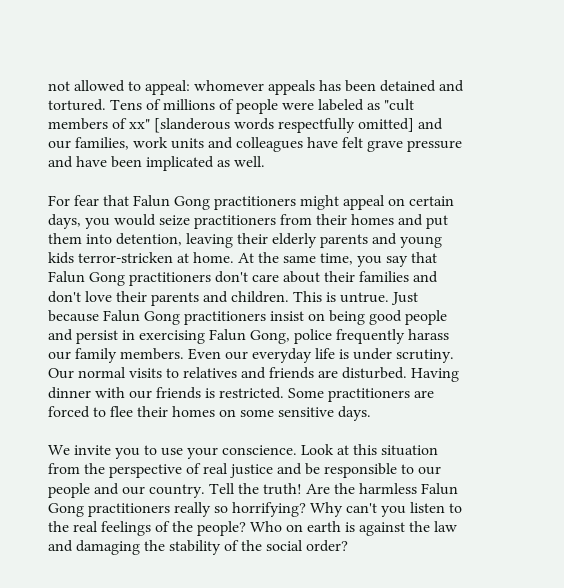not allowed to appeal: whomever appeals has been detained and tortured. Tens of millions of people were labeled as "cult members of xx" [slanderous words respectfully omitted] and our families, work units and colleagues have felt grave pressure and have been implicated as well.

For fear that Falun Gong practitioners might appeal on certain days, you would seize practitioners from their homes and put them into detention, leaving their elderly parents and young kids terror-stricken at home. At the same time, you say that Falun Gong practitioners don't care about their families and don't love their parents and children. This is untrue. Just because Falun Gong practitioners insist on being good people and persist in exercising Falun Gong, police frequently harass our family members. Even our everyday life is under scrutiny. Our normal visits to relatives and friends are disturbed. Having dinner with our friends is restricted. Some practitioners are forced to flee their homes on some sensitive days.

We invite you to use your conscience. Look at this situation from the perspective of real justice and be responsible to our people and our country. Tell the truth! Are the harmless Falun Gong practitioners really so horrifying? Why can't you listen to the real feelings of the people? Who on earth is against the law and damaging the stability of the social order?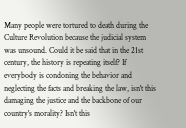Many people were tortured to death during the Culture Revolution because the judicial system was unsound. Could it be said that in the 21st century, the history is repeating itself? If everybody is condoning the behavior and neglecting the facts and breaking the law, isn't this damaging the justice and the backbone of our country's morality? Isn't this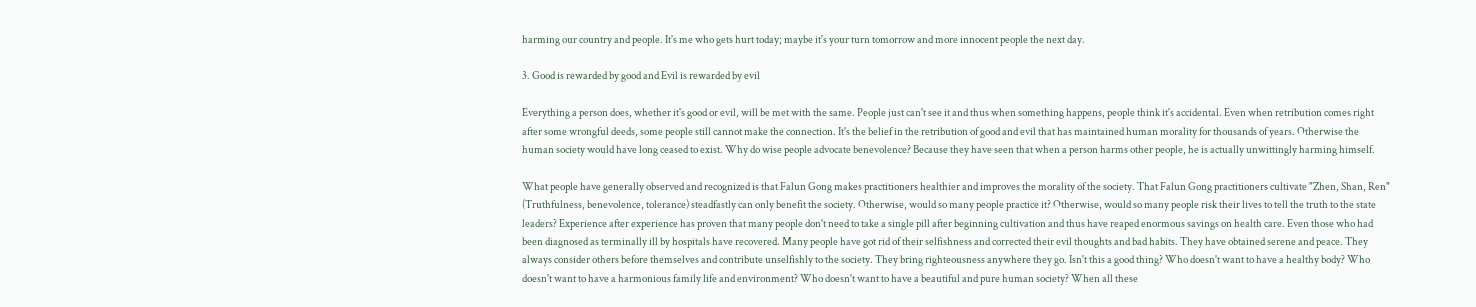harming our country and people. It's me who gets hurt today; maybe it's your turn tomorrow and more innocent people the next day.

3. Good is rewarded by good and Evil is rewarded by evil

Everything a person does, whether it's good or evil, will be met with the same. People just can't see it and thus when something happens, people think it's accidental. Even when retribution comes right after some wrongful deeds, some people still cannot make the connection. It's the belief in the retribution of good and evil that has maintained human morality for thousands of years. Otherwise the human society would have long ceased to exist. Why do wise people advocate benevolence? Because they have seen that when a person harms other people, he is actually unwittingly harming himself.

What people have generally observed and recognized is that Falun Gong makes practitioners healthier and improves the morality of the society. That Falun Gong practitioners cultivate "Zhen, Shan, Ren" (Truthfulness, benevolence, tolerance) steadfastly can only benefit the society. Otherwise, would so many people practice it? Otherwise, would so many people risk their lives to tell the truth to the state leaders? Experience after experience has proven that many people don't need to take a single pill after beginning cultivation and thus have reaped enormous savings on health care. Even those who had been diagnosed as terminally ill by hospitals have recovered. Many people have got rid of their selfishness and corrected their evil thoughts and bad habits. They have obtained serene and peace. They always consider others before themselves and contribute unselfishly to the society. They bring righteousness anywhere they go. Isn't this a good thing? Who doesn't want to have a healthy body? Who doesn't want to have a harmonious family life and environment? Who doesn't want to have a beautiful and pure human society? When all these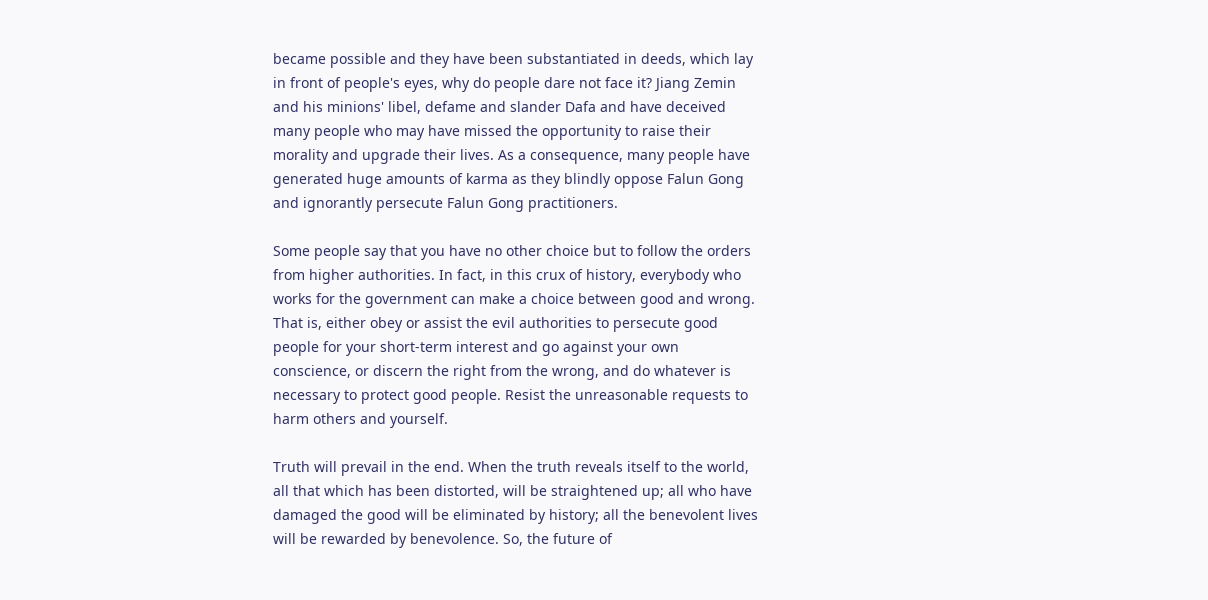became possible and they have been substantiated in deeds, which lay in front of people's eyes, why do people dare not face it? Jiang Zemin and his minions' libel, defame and slander Dafa and have deceived many people who may have missed the opportunity to raise their morality and upgrade their lives. As a consequence, many people have generated huge amounts of karma as they blindly oppose Falun Gong and ignorantly persecute Falun Gong practitioners.

Some people say that you have no other choice but to follow the orders from higher authorities. In fact, in this crux of history, everybody who works for the government can make a choice between good and wrong. That is, either obey or assist the evil authorities to persecute good people for your short-term interest and go against your own conscience, or discern the right from the wrong, and do whatever is necessary to protect good people. Resist the unreasonable requests to harm others and yourself.

Truth will prevail in the end. When the truth reveals itself to the world, all that which has been distorted, will be straightened up; all who have damaged the good will be eliminated by history; all the benevolent lives will be rewarded by benevolence. So, the future of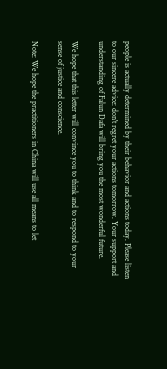people is actually determined by their behavior and actions today. Please listen to our sincere advice: don't regret your actions tomorrow. Your support and understanding of Falun Dafa will bring you the most wonderful future.

We hope that this letter will convince you to think and to respond to your sense of justice and conscience.

Note: We hope the practitioners in China will use all means to let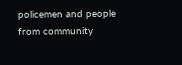policemen and people from community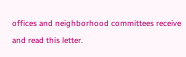offices and neighborhood committees receive and read this letter.